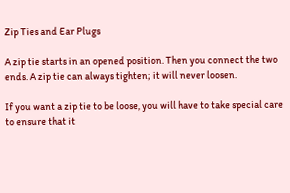Zip Ties and Ear Plugs

A zip tie starts in an opened position. Then you connect the two ends. A zip tie can always tighten; it will never loosen.

If you want a zip tie to be loose, you will have to take special care to ensure that it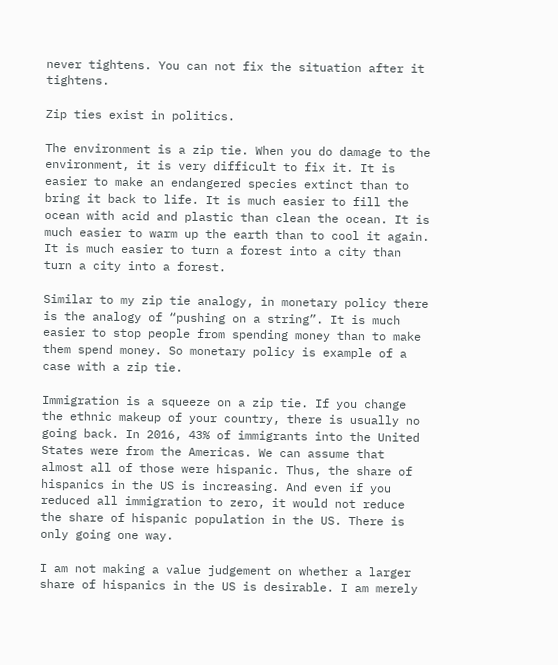never tightens. You can not fix the situation after it tightens.

Zip ties exist in politics.

The environment is a zip tie. When you do damage to the environment, it is very difficult to fix it. It is easier to make an endangered species extinct than to bring it back to life. It is much easier to fill the ocean with acid and plastic than clean the ocean. It is much easier to warm up the earth than to cool it again. It is much easier to turn a forest into a city than turn a city into a forest.

Similar to my zip tie analogy, in monetary policy there is the analogy of “pushing on a string”. It is much easier to stop people from spending money than to make them spend money. So monetary policy is example of a case with a zip tie.

Immigration is a squeeze on a zip tie. If you change the ethnic makeup of your country, there is usually no going back. In 2016, 43% of immigrants into the United States were from the Americas. We can assume that almost all of those were hispanic. Thus, the share of hispanics in the US is increasing. And even if you reduced all immigration to zero, it would not reduce the share of hispanic population in the US. There is only going one way.

I am not making a value judgement on whether a larger share of hispanics in the US is desirable. I am merely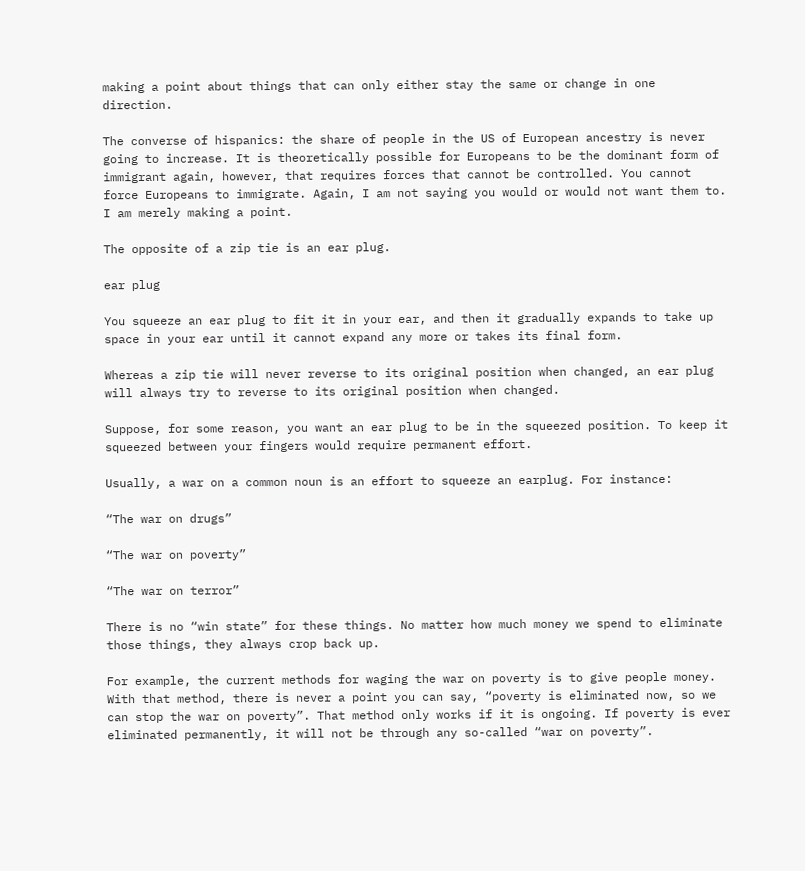making a point about things that can only either stay the same or change in one direction.

The converse of hispanics: the share of people in the US of European ancestry is never going to increase. It is theoretically possible for Europeans to be the dominant form of immigrant again, however, that requires forces that cannot be controlled. You cannot force Europeans to immigrate. Again, I am not saying you would or would not want them to. I am merely making a point.

The opposite of a zip tie is an ear plug.

ear plug

You squeeze an ear plug to fit it in your ear, and then it gradually expands to take up space in your ear until it cannot expand any more or takes its final form.

Whereas a zip tie will never reverse to its original position when changed, an ear plug will always try to reverse to its original position when changed.

Suppose, for some reason, you want an ear plug to be in the squeezed position. To keep it squeezed between your fingers would require permanent effort.

Usually, a war on a common noun is an effort to squeeze an earplug. For instance:

“The war on drugs”

“The war on poverty”

“The war on terror”

There is no “win state” for these things. No matter how much money we spend to eliminate those things, they always crop back up.

For example, the current methods for waging the war on poverty is to give people money. With that method, there is never a point you can say, “poverty is eliminated now, so we can stop the war on poverty”. That method only works if it is ongoing. If poverty is ever eliminated permanently, it will not be through any so-called “war on poverty”.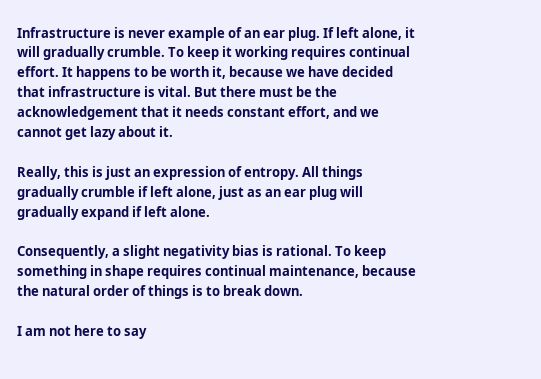Infrastructure is never example of an ear plug. If left alone, it will gradually crumble. To keep it working requires continual effort. It happens to be worth it, because we have decided that infrastructure is vital. But there must be the acknowledgement that it needs constant effort, and we cannot get lazy about it.

Really, this is just an expression of entropy. All things gradually crumble if left alone, just as an ear plug will gradually expand if left alone.

Consequently, a slight negativity bias is rational. To keep something in shape requires continual maintenance, because the natural order of things is to break down.

I am not here to say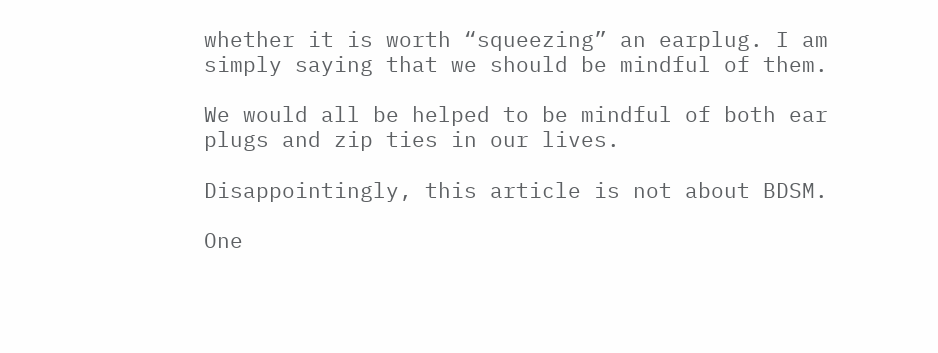whether it is worth “squeezing” an earplug. I am simply saying that we should be mindful of them.

We would all be helped to be mindful of both ear plugs and zip ties in our lives.

Disappointingly, this article is not about BDSM.

One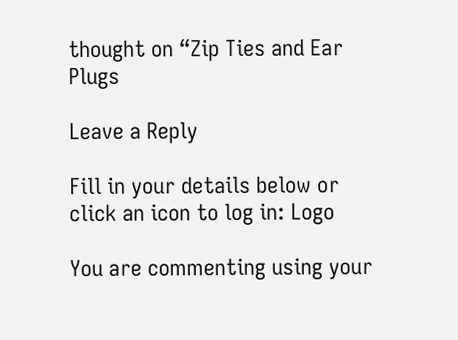thought on “Zip Ties and Ear Plugs

Leave a Reply

Fill in your details below or click an icon to log in: Logo

You are commenting using your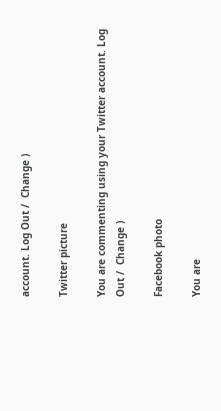account. Log Out /  Change )

Twitter picture

You are commenting using your Twitter account. Log Out /  Change )

Facebook photo

You are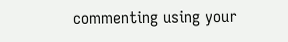commenting using your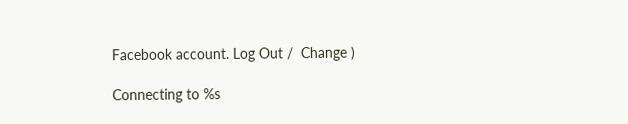Facebook account. Log Out /  Change )

Connecting to %s